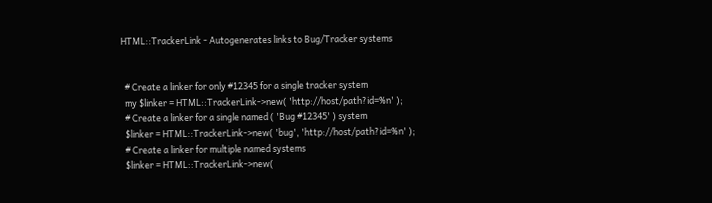HTML::TrackerLink - Autogenerates links to Bug/Tracker systems


  # Create a linker for only #12345 for a single tracker system
  my $linker = HTML::TrackerLink->new( 'http://host/path?id=%n' );
  # Create a linker for a single named ( 'Bug #12345' ) system
  $linker = HTML::TrackerLink->new( 'bug', 'http://host/path?id=%n' );
  # Create a linker for multiple named systems
  $linker = HTML::TrackerLink->new(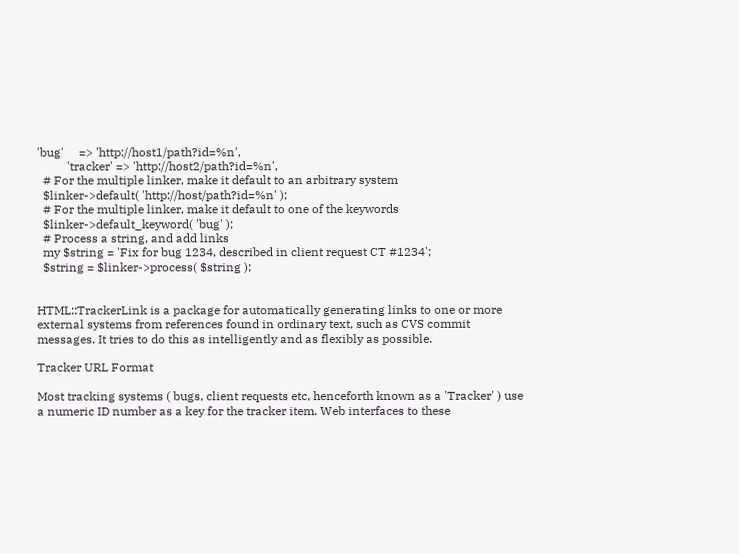'bug'     => 'http://host1/path?id=%n',
          'tracker' => 'http://host2/path?id=%n',
  # For the multiple linker, make it default to an arbitrary system
  $linker->default( 'http://host/path?id=%n' );
  # For the multiple linker, make it default to one of the keywords
  $linker->default_keyword( 'bug' );
  # Process a string, and add links
  my $string = 'Fix for bug 1234, described in client request CT #1234';
  $string = $linker->process( $string );


HTML::TrackerLink is a package for automatically generating links to one or more external systems from references found in ordinary text, such as CVS commit messages. It tries to do this as intelligently and as flexibly as possible.

Tracker URL Format

Most tracking systems ( bugs, client requests etc, henceforth known as a 'Tracker' ) use a numeric ID number as a key for the tracker item. Web interfaces to these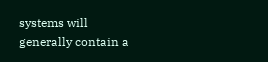systems will generally contain a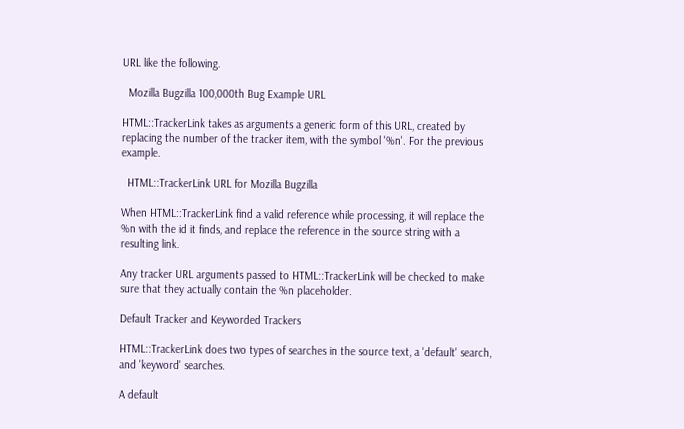URL like the following.

  Mozilla Bugzilla 100,000th Bug Example URL

HTML::TrackerLink takes as arguments a generic form of this URL, created by replacing the number of the tracker item, with the symbol '%n'. For the previous example.

  HTML::TrackerLink URL for Mozilla Bugzilla

When HTML::TrackerLink find a valid reference while processing, it will replace the %n with the id it finds, and replace the reference in the source string with a resulting link.

Any tracker URL arguments passed to HTML::TrackerLink will be checked to make sure that they actually contain the %n placeholder.

Default Tracker and Keyworded Trackers

HTML::TrackerLink does two types of searches in the source text, a 'default' search, and 'keyword' searches.

A default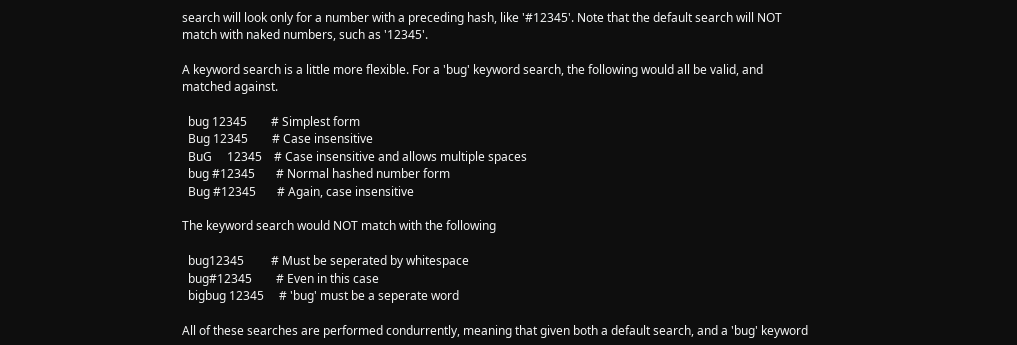search will look only for a number with a preceding hash, like '#12345'. Note that the default search will NOT match with naked numbers, such as '12345'.

A keyword search is a little more flexible. For a 'bug' keyword search, the following would all be valid, and matched against.

  bug 12345        # Simplest form
  Bug 12345        # Case insensitive
  BuG     12345    # Case insensitive and allows multiple spaces
  bug #12345       # Normal hashed number form
  Bug #12345       # Again, case insensitive

The keyword search would NOT match with the following

  bug12345         # Must be seperated by whitespace
  bug#12345        # Even in this case
  bigbug 12345     # 'bug' must be a seperate word

All of these searches are performed condurrently, meaning that given both a default search, and a 'bug' keyword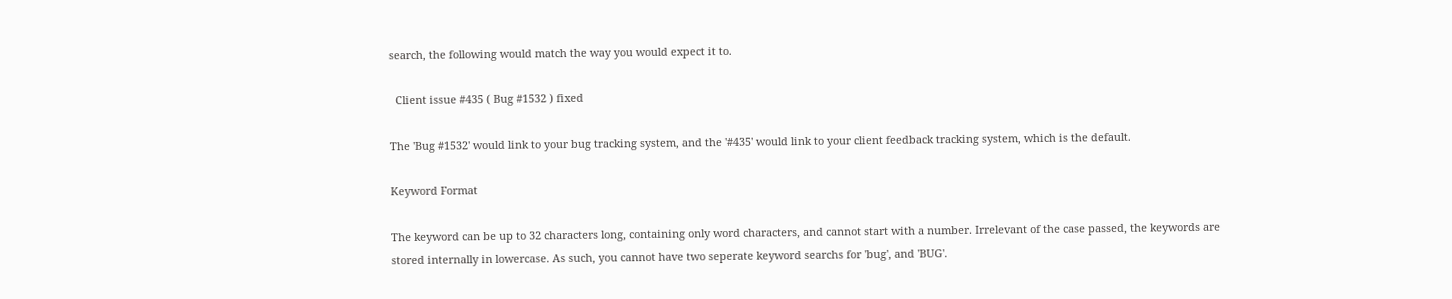search, the following would match the way you would expect it to.

  Client issue #435 ( Bug #1532 ) fixed

The 'Bug #1532' would link to your bug tracking system, and the '#435' would link to your client feedback tracking system, which is the default.

Keyword Format

The keyword can be up to 32 characters long, containing only word characters, and cannot start with a number. Irrelevant of the case passed, the keywords are stored internally in lowercase. As such, you cannot have two seperate keyword searchs for 'bug', and 'BUG'.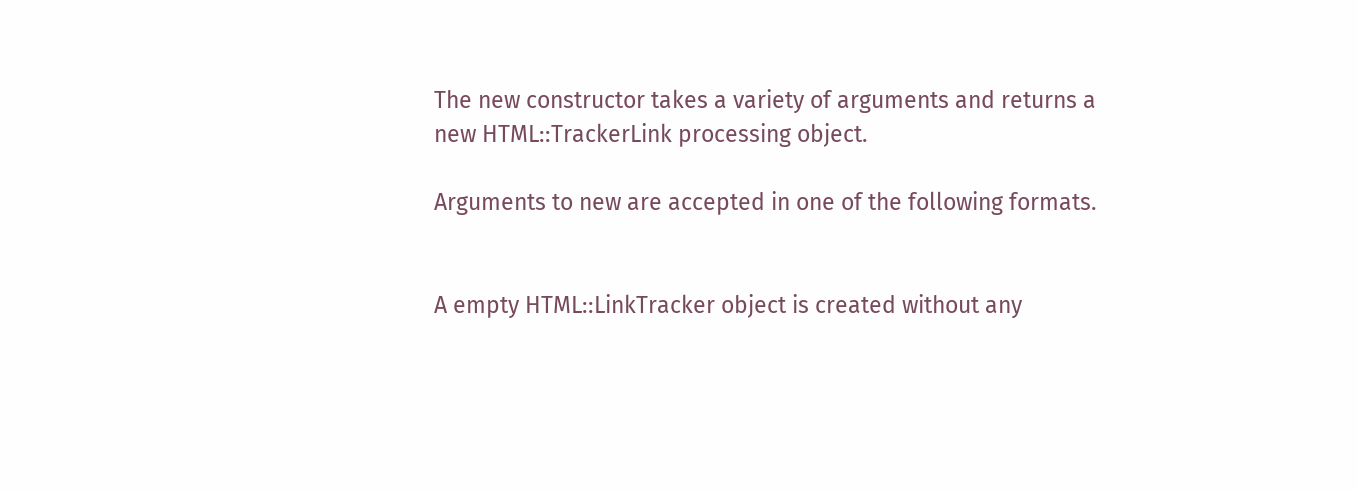The new constructor takes a variety of arguments and returns a new HTML::TrackerLink processing object.

Arguments to new are accepted in one of the following formats.


A empty HTML::LinkTracker object is created without any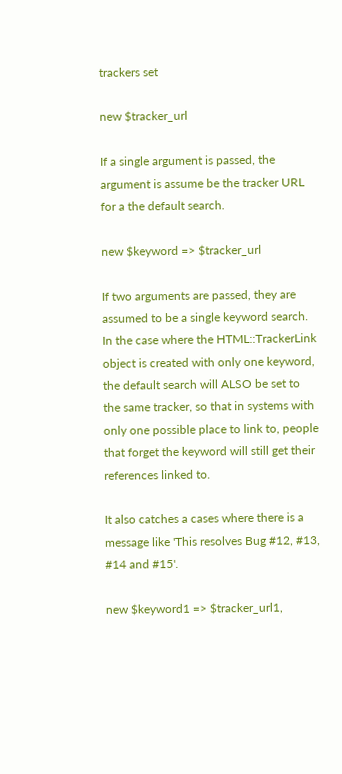trackers set

new $tracker_url

If a single argument is passed, the argument is assume be the tracker URL for a the default search.

new $keyword => $tracker_url

If two arguments are passed, they are assumed to be a single keyword search. In the case where the HTML::TrackerLink object is created with only one keyword, the default search will ALSO be set to the same tracker, so that in systems with only one possible place to link to, people that forget the keyword will still get their references linked to.

It also catches a cases where there is a message like 'This resolves Bug #12, #13, #14 and #15'.

new $keyword1 => $tracker_url1,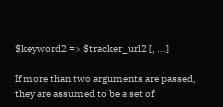$keyword2 => $tracker_url2 [, ...]

If more than two arguments are passed, they are assumed to be a set of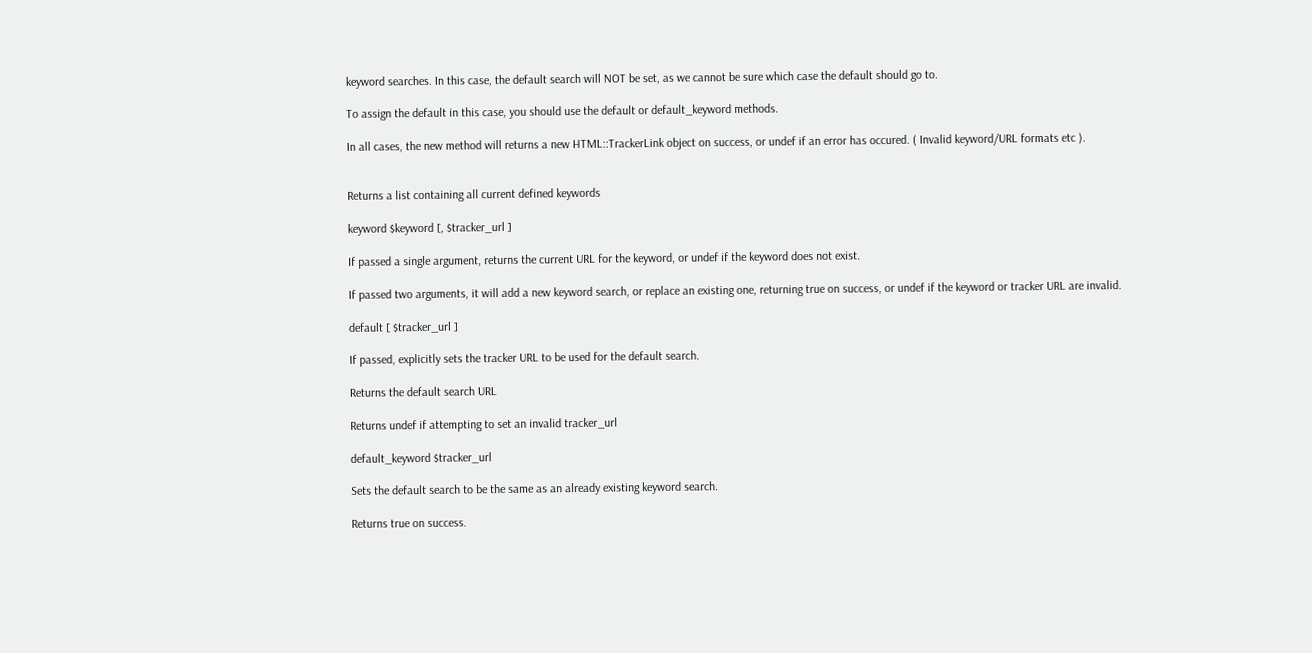keyword searches. In this case, the default search will NOT be set, as we cannot be sure which case the default should go to.

To assign the default in this case, you should use the default or default_keyword methods.

In all cases, the new method will returns a new HTML::TrackerLink object on success, or undef if an error has occured. ( Invalid keyword/URL formats etc ).


Returns a list containing all current defined keywords

keyword $keyword [, $tracker_url ]

If passed a single argument, returns the current URL for the keyword, or undef if the keyword does not exist.

If passed two arguments, it will add a new keyword search, or replace an existing one, returning true on success, or undef if the keyword or tracker URL are invalid.

default [ $tracker_url ]

If passed, explicitly sets the tracker URL to be used for the default search.

Returns the default search URL

Returns undef if attempting to set an invalid tracker_url

default_keyword $tracker_url

Sets the default search to be the same as an already existing keyword search.

Returns true on success.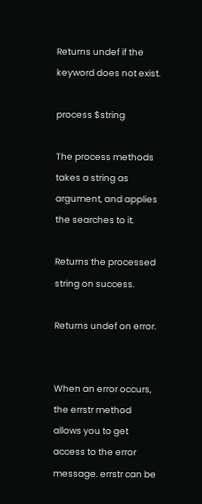Returns undef if the keyword does not exist.

process $string

The process methods takes a string as argument, and applies the searches to it.

Returns the processed string on success.

Returns undef on error.


When an error occurs, the errstr method allows you to get access to the error message. errstr can be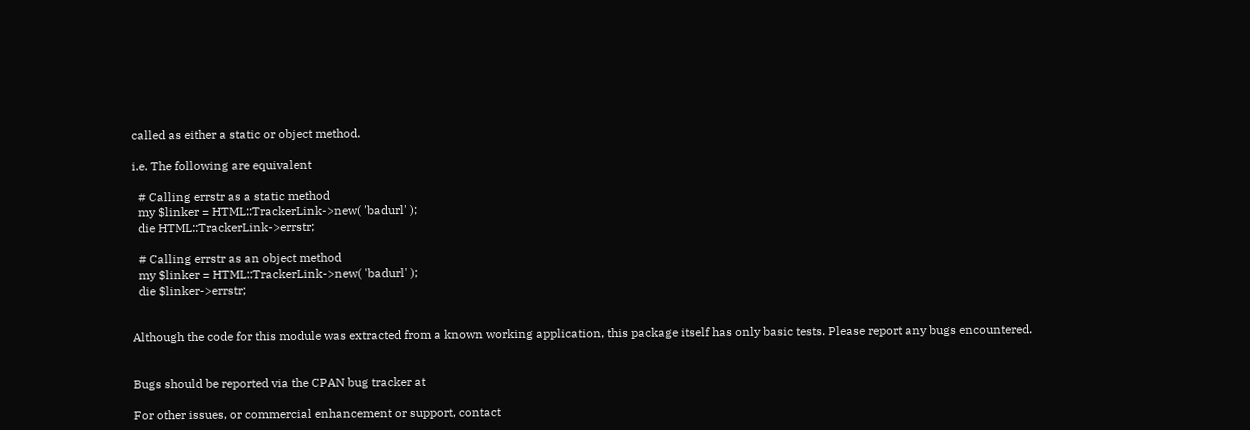called as either a static or object method.

i.e. The following are equivalent

  # Calling errstr as a static method
  my $linker = HTML::TrackerLink->new( 'badurl' );
  die HTML::TrackerLink->errstr;

  # Calling errstr as an object method
  my $linker = HTML::TrackerLink->new( 'badurl' );
  die $linker->errstr;


Although the code for this module was extracted from a known working application, this package itself has only basic tests. Please report any bugs encountered.


Bugs should be reported via the CPAN bug tracker at

For other issues, or commercial enhancement or support, contact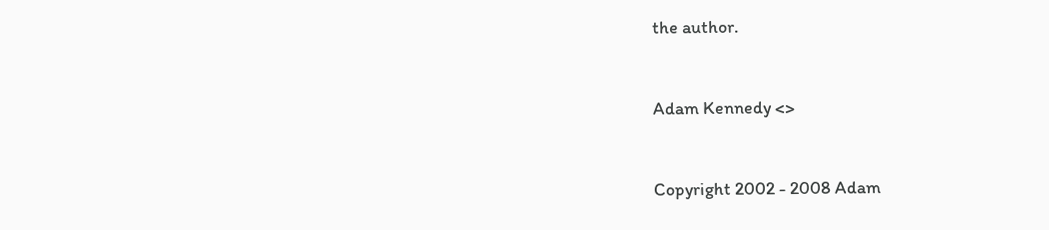the author.


Adam Kennedy <>


Copyright 2002 - 2008 Adam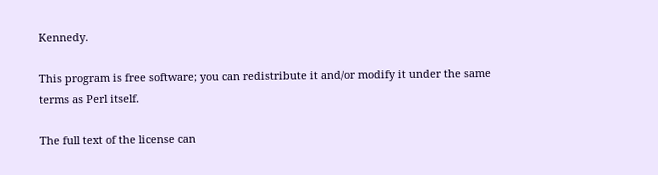Kennedy.

This program is free software; you can redistribute it and/or modify it under the same terms as Perl itself.

The full text of the license can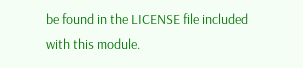be found in the LICENSE file included with this module.